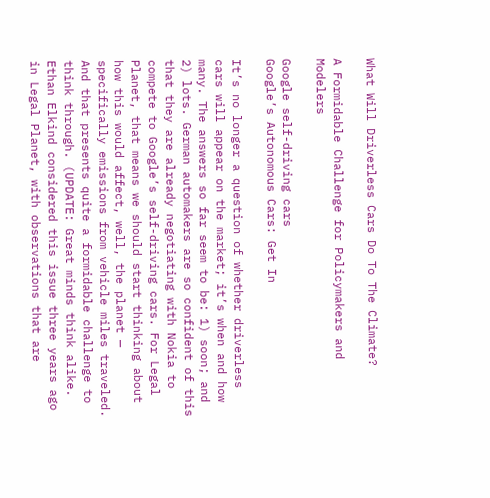What Will Driverless Cars Do To The Climate?

A Formidable Challenge for Policymakers and Modelers

Google self-driving cars
Google’s Autonomous Cars: Get In

It’s no longer a question of whether driverless cars will appear on the market; it’s when and how many. The answers so far seem to be: 1) soon; and 2) lots. German automakers are so confident of this that they are already negotiating with Nokia to compete to Google’s self-driving cars. For Legal Planet, that means we should start thinking about how this would affect, well, the planet — specifically emissions from vehicle miles traveled. And that presents quite a formidable challenge to think through. (UPDATE: Great minds think alike. Ethan Elkind considered this issue three years ago in Legal Planet, with observations that are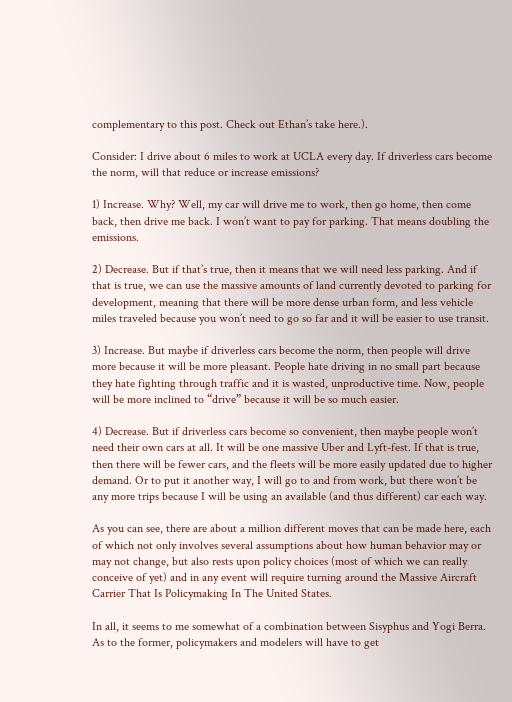complementary to this post. Check out Ethan’s take here.).

Consider: I drive about 6 miles to work at UCLA every day. If driverless cars become the norm, will that reduce or increase emissions?

1) Increase. Why? Well, my car will drive me to work, then go home, then come back, then drive me back. I won’t want to pay for parking. That means doubling the emissions.

2) Decrease. But if that’s true, then it means that we will need less parking. And if that is true, we can use the massive amounts of land currently devoted to parking for development, meaning that there will be more dense urban form, and less vehicle miles traveled because you won’t need to go so far and it will be easier to use transit.

3) Increase. But maybe if driverless cars become the norm, then people will drive more because it will be more pleasant. People hate driving in no small part because they hate fighting through traffic and it is wasted, unproductive time. Now, people will be more inclined to “drive” because it will be so much easier.

4) Decrease. But if driverless cars become so convenient, then maybe people won’t need their own cars at all. It will be one massive Uber and Lyft-fest. If that is true, then there will be fewer cars, and the fleets will be more easily updated due to higher demand. Or to put it another way, I will go to and from work, but there won’t be any more trips because I will be using an available (and thus different) car each way.

As you can see, there are about a million different moves that can be made here, each of which not only involves several assumptions about how human behavior may or may not change, but also rests upon policy choices (most of which we can really conceive of yet) and in any event will require turning around the Massive Aircraft Carrier That Is Policymaking In The United States.

In all, it seems to me somewhat of a combination between Sisyphus and Yogi Berra. As to the former, policymakers and modelers will have to get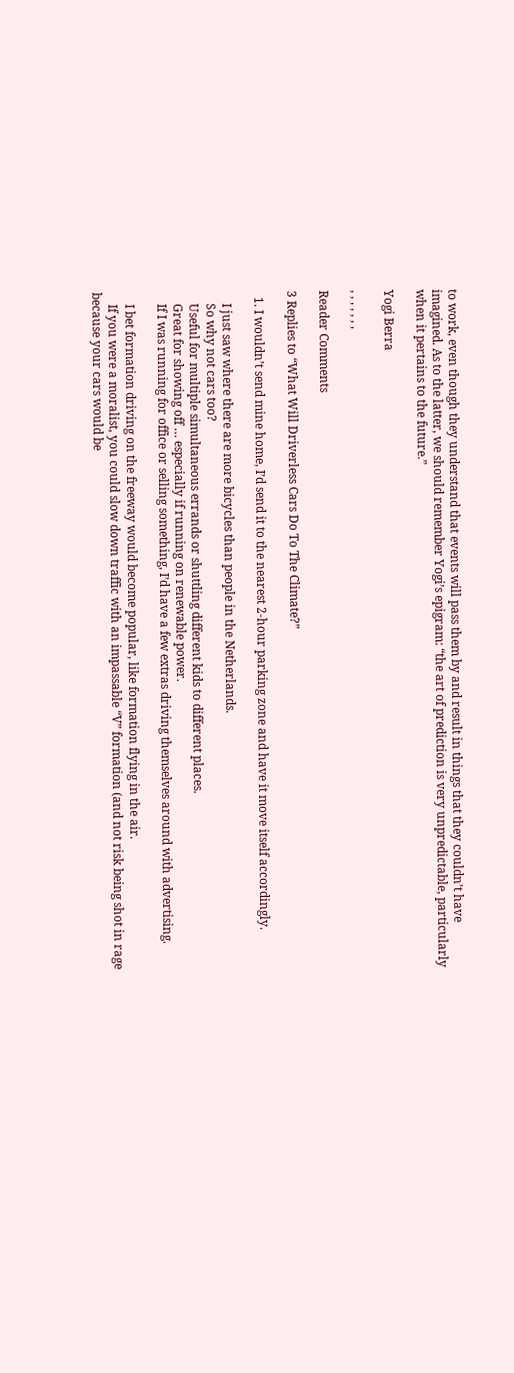to work, even though they understand that events will pass them by and result in things that they couldn’t have imagined. As to the latter, we should remember Yogi’s epigram: “the art of prediction is very unpredictable, particularly when it pertains to the future.”

Yogi Berra

, , , , , , ,

Reader Comments

3 Replies to “What Will Driverless Cars Do To The Climate?”

  1. I wouldn’t send mine home, I’d send it to the nearest 2-hour parking zone and have it move itself accordingly.

    I just saw where there are more bicycles than people in the Netherlands.
    So why not cars too?
    Useful for multiple simultaneous errands or shuttling different kids to different places.
    Great for showing off … especially if running on renewable power.
    If I was running for office or selling something, I’d have a few extras driving themselves around with advertising.

    I bet formation driving on the freeway would become popular, like formation flying in the air.
    If you were a moralist, you could slow down traffic with an impassable “V” formation (and not risk being shot in rage because your cars would be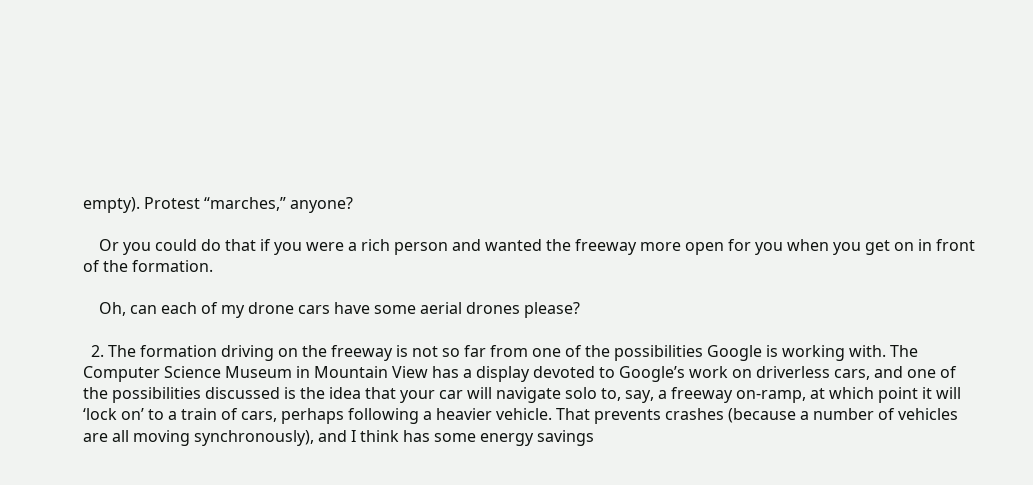empty). Protest “marches,” anyone?

    Or you could do that if you were a rich person and wanted the freeway more open for you when you get on in front of the formation.

    Oh, can each of my drone cars have some aerial drones please?

  2. The formation driving on the freeway is not so far from one of the possibilities Google is working with. The Computer Science Museum in Mountain View has a display devoted to Google’s work on driverless cars, and one of the possibilities discussed is the idea that your car will navigate solo to, say, a freeway on-ramp, at which point it will ‘lock on’ to a train of cars, perhaps following a heavier vehicle. That prevents crashes (because a number of vehicles are all moving synchronously), and I think has some energy savings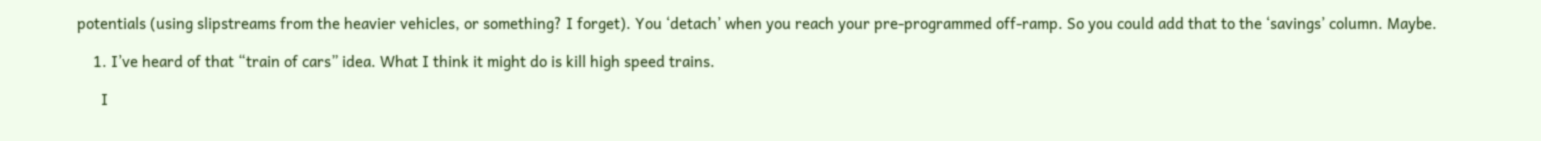potentials (using slipstreams from the heavier vehicles, or something? I forget). You ‘detach’ when you reach your pre-programmed off-ramp. So you could add that to the ‘savings’ column. Maybe.

    1. I’ve heard of that “train of cars” idea. What I think it might do is kill high speed trains.

      I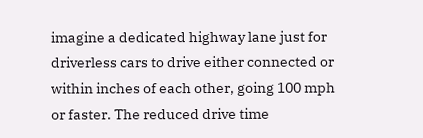imagine a dedicated highway lane just for driverless cars to drive either connected or within inches of each other, going 100 mph or faster. The reduced drive time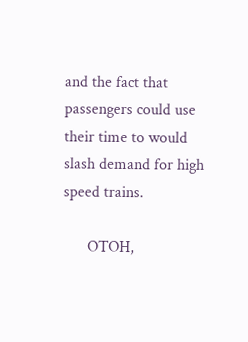and the fact that passengers could use their time to would slash demand for high speed trains.

      OTOH,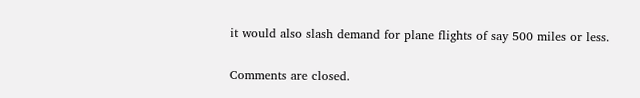it would also slash demand for plane flights of say 500 miles or less.

Comments are closed.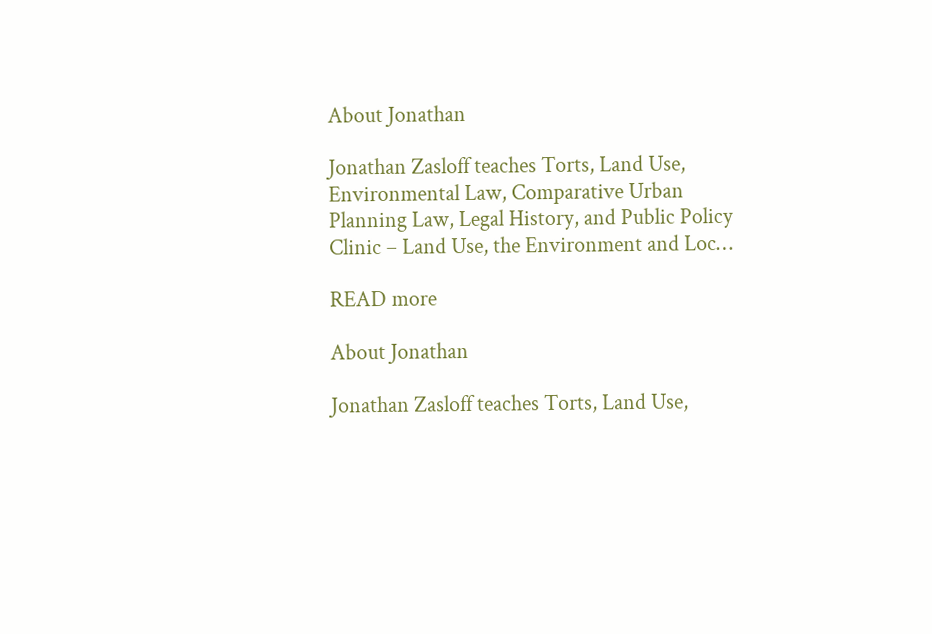About Jonathan

Jonathan Zasloff teaches Torts, Land Use, Environmental Law, Comparative Urban Planning Law, Legal History, and Public Policy Clinic – Land Use, the Environment and Loc…

READ more

About Jonathan

Jonathan Zasloff teaches Torts, Land Use,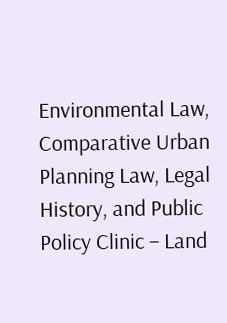Environmental Law, Comparative Urban Planning Law, Legal History, and Public Policy Clinic – Land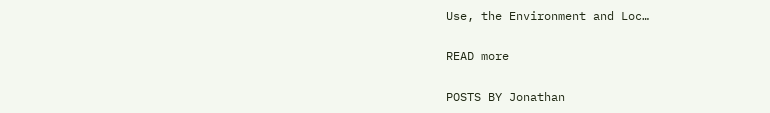Use, the Environment and Loc…

READ more

POSTS BY Jonathan